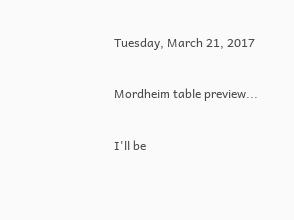Tuesday, March 21, 2017

Mordheim table preview...

I'll be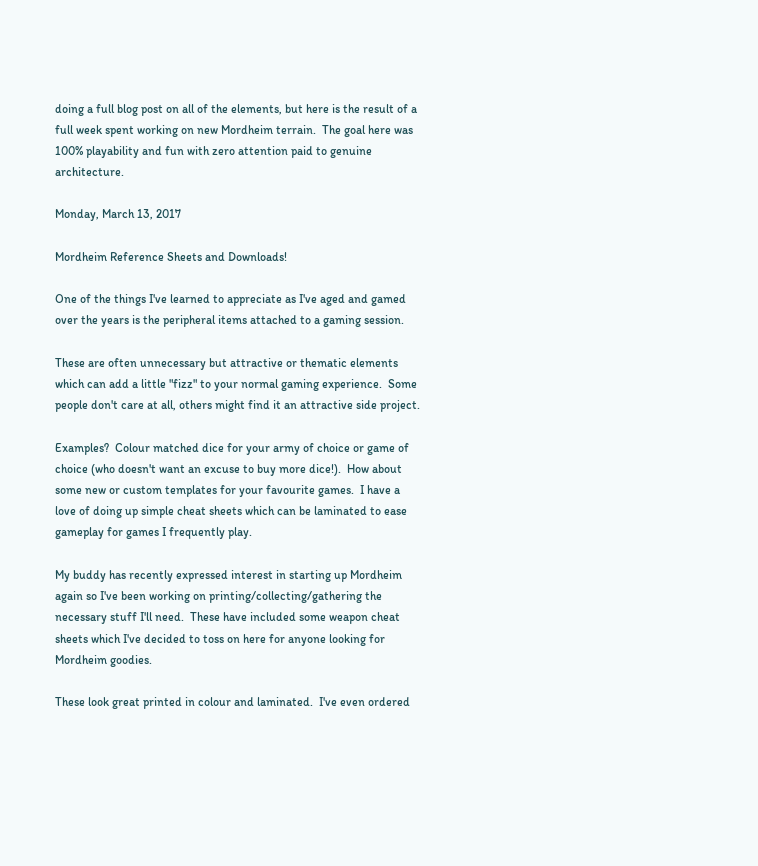doing a full blog post on all of the elements, but here is the result of a full week spent working on new Mordheim terrain.  The goal here was 100% playability and fun with zero attention paid to genuine architecture.

Monday, March 13, 2017

Mordheim Reference Sheets and Downloads!

One of the things I've learned to appreciate as I've aged and gamed over the years is the peripheral items attached to a gaming session.

These are often unnecessary but attractive or thematic elements which can add a little "fizz" to your normal gaming experience.  Some people don't care at all, others might find it an attractive side project.

Examples?  Colour matched dice for your army of choice or game of choice (who doesn't want an excuse to buy more dice!).  How about some new or custom templates for your favourite games.  I have a love of doing up simple cheat sheets which can be laminated to ease gameplay for games I frequently play.

My buddy has recently expressed interest in starting up Mordheim again so I've been working on printing/collecting/gathering the necessary stuff I'll need.  These have included some weapon cheat sheets which I've decided to toss on here for anyone looking for Mordheim goodies.

These look great printed in colour and laminated.  I've even ordered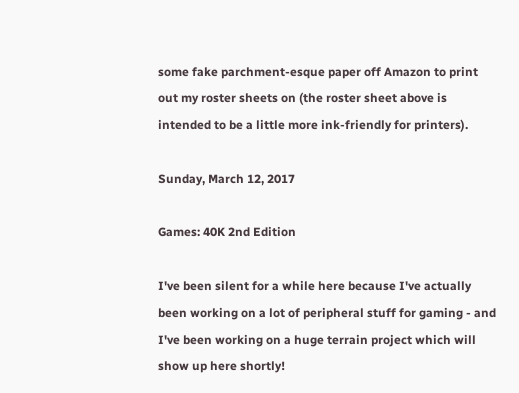some fake parchment-esque paper off Amazon to print out my roster sheets on (the roster sheet above is intended to be a little more ink-friendly for printers).

Sunday, March 12, 2017

Games: 40K 2nd Edition

I've been silent for a while here because I've actually been working on a lot of peripheral stuff for gaming - and I've been working on a huge terrain project which will show up here shortly!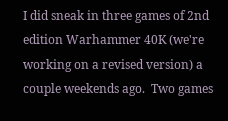I did sneak in three games of 2nd edition Warhammer 40K (we're working on a revised version) a couple weekends ago.  Two games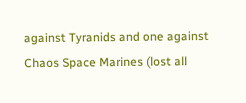against Tyranids and one against Chaos Space Marines (lost all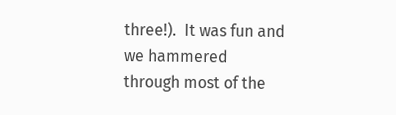three!).  It was fun and we hammered through most of the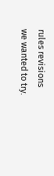rules revisions we wanted to try.